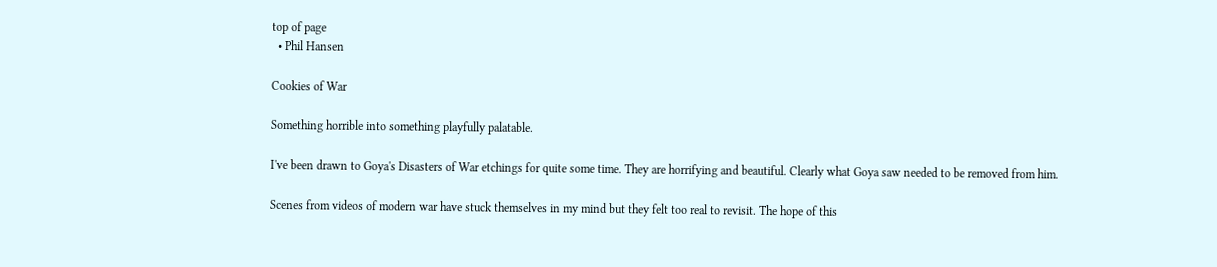top of page
  • Phil Hansen

Cookies of War

Something horrible into something playfully palatable.

I've been drawn to Goya's Disasters of War etchings for quite some time. They are horrifying and beautiful. Clearly what Goya saw needed to be removed from him.

Scenes from videos of modern war have stuck themselves in my mind but they felt too real to revisit. The hope of this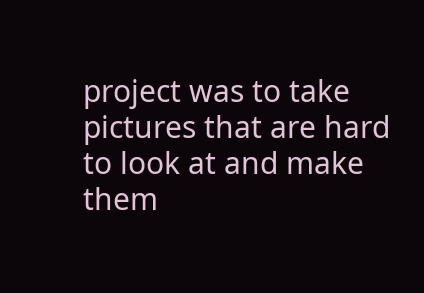project was to take pictures that are hard to look at and make them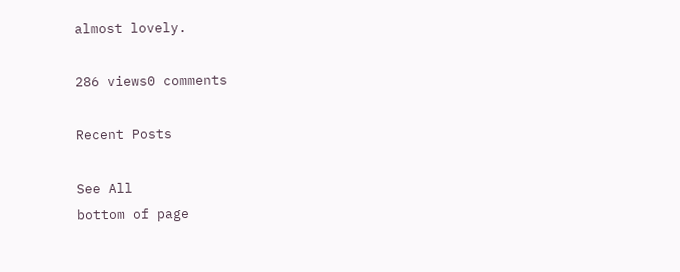almost lovely.

286 views0 comments

Recent Posts

See All
bottom of page